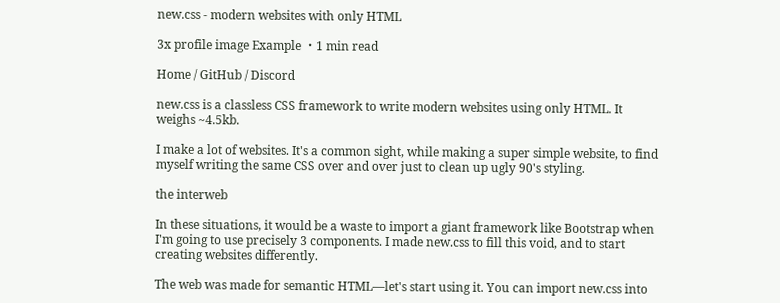new.css - modern websites with only HTML

3x profile image Example ・1 min read

Home / GitHub / Discord

new.css is a classless CSS framework to write modern websites using only HTML. It weighs ~4.5kb.

I make a lot of websites. It's a common sight, while making a super simple website, to find myself writing the same CSS over and over just to clean up ugly 90's styling.

the interweb

In these situations, it would be a waste to import a giant framework like Bootstrap when I'm going to use precisely 3 components. I made new.css to fill this void, and to start creating websites differently.

The web was made for semantic HTML—let's start using it. You can import new.css into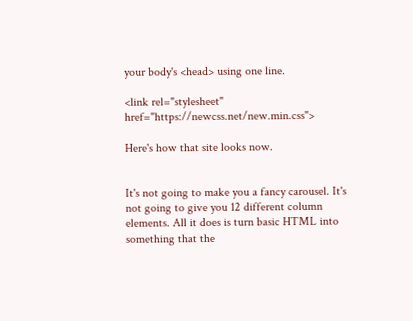your body's <head> using one line.

<link rel="stylesheet" href="https://newcss.net/new.min.css">

Here's how that site looks now.


It's not going to make you a fancy carousel. It's not going to give you 12 different column elements. All it does is turn basic HTML into something that the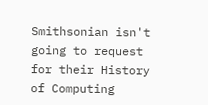Smithsonian isn't going to request for their History of Computing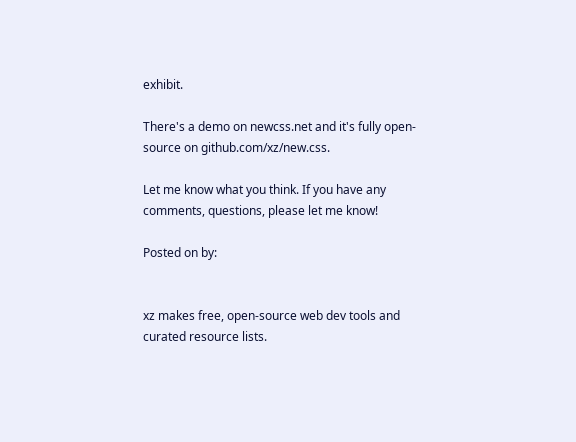exhibit.

There's a demo on newcss.net and it's fully open-source on github.com/xz/new.css.

Let me know what you think. If you have any comments, questions, please let me know!

Posted on by:


xz makes free, open-source web dev tools and curated resource lists.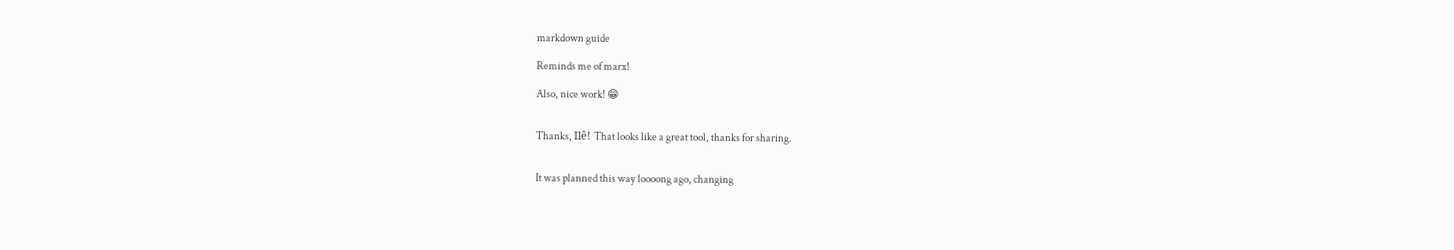markdown guide

Reminds me of marx!

Also, nice work! 😁


Thanks, Ilê! That looks like a great tool, thanks for sharing.


It was planned this way loooong ago, changing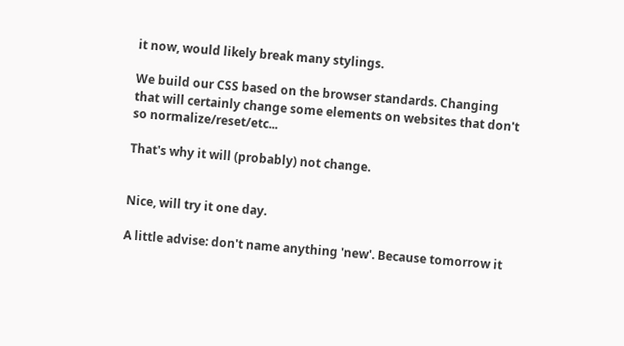it now, would likely break many stylings.

We build our CSS based on the browser standards. Changing that will certainly change some elements on websites that don't so normalize/reset/etc...

That's why it will (probably) not change.


Nice, will try it one day.

A little advise: don't name anything 'new'. Because tomorrow it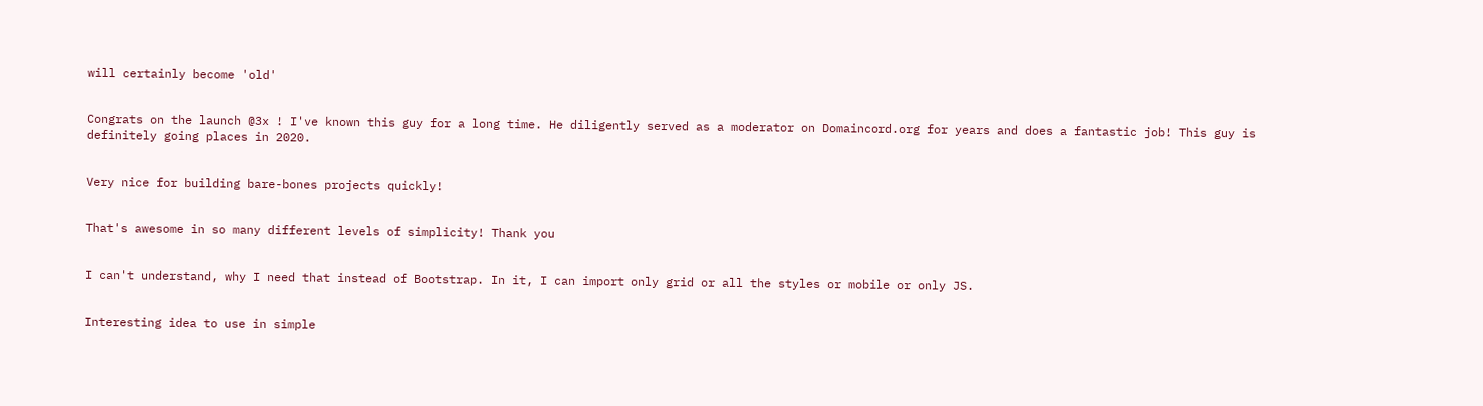will certainly become 'old'


Congrats on the launch @3x ! I've known this guy for a long time. He diligently served as a moderator on Domaincord.org for years and does a fantastic job! This guy is definitely going places in 2020.


Very nice for building bare-bones projects quickly!


That's awesome in so many different levels of simplicity! Thank you


I can't understand, why I need that instead of Bootstrap. In it, I can import only grid or all the styles or mobile or only JS.


Interesting idea to use in simple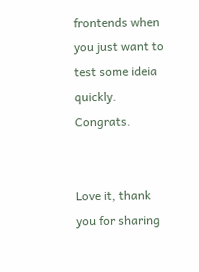frontends when you just want to test some ideia quickly. Congrats.


Love it, thank you for sharing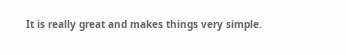It is really great and makes things very simple.